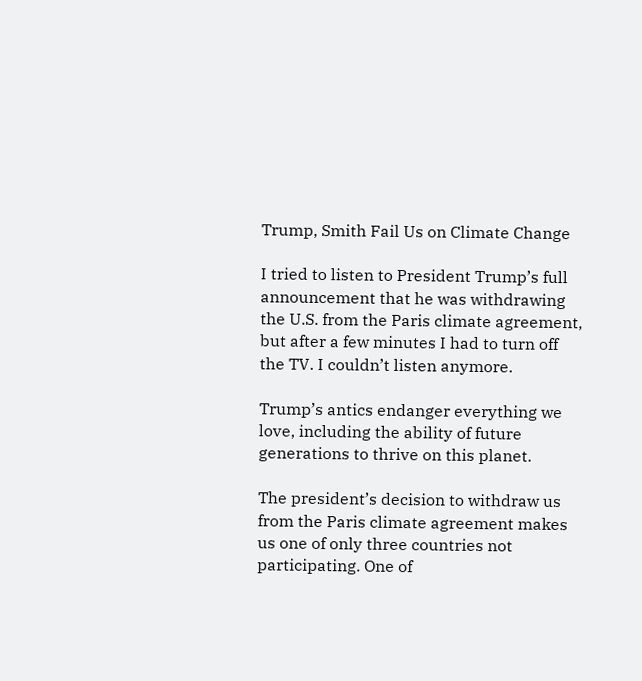Trump, Smith Fail Us on Climate Change

I tried to listen to President Trump’s full announcement that he was withdrawing the U.S. from the Paris climate agreement, but after a few minutes I had to turn off the TV. I couldn’t listen anymore.

Trump’s antics endanger everything we love, including the ability of future generations to thrive on this planet.

The president’s decision to withdraw us from the Paris climate agreement makes us one of only three countries not participating. One of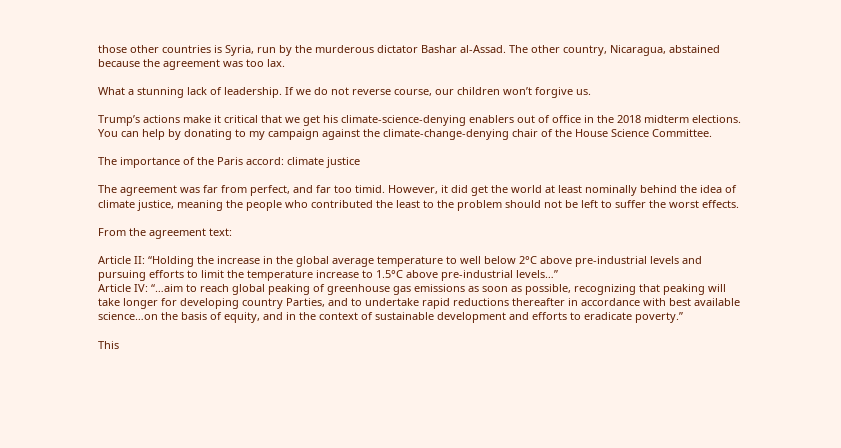those other countries is Syria, run by the murderous dictator Bashar al-Assad. The other country, Nicaragua, abstained because the agreement was too lax.

What a stunning lack of leadership. If we do not reverse course, our children won’t forgive us.

Trump’s actions make it critical that we get his climate-science-denying enablers out of office in the 2018 midterm elections. You can help by donating to my campaign against the climate-change-denying chair of the House Science Committee.

The importance of the Paris accord: climate justice

The agreement was far from perfect, and far too timid. However, it did get the world at least nominally behind the idea of climate justice, meaning the people who contributed the least to the problem should not be left to suffer the worst effects.

From the agreement text:

Article II: “Holding the increase in the global average temperature to well below 2°C above pre-industrial levels and pursuing efforts to limit the temperature increase to 1.5°C above pre-industrial levels…”
Article IV: “…aim to reach global peaking of greenhouse gas emissions as soon as possible, recognizing that peaking will take longer for developing country Parties, and to undertake rapid reductions thereafter in accordance with best available science…on the basis of equity, and in the context of sustainable development and efforts to eradicate poverty.”

This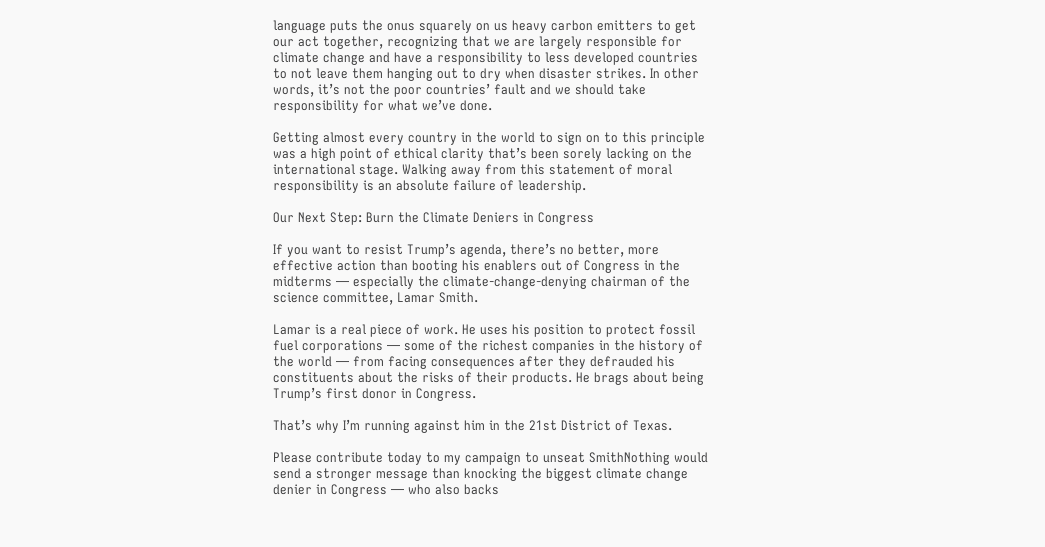language puts the onus squarely on us heavy carbon emitters to get our act together, recognizing that we are largely responsible for climate change and have a responsibility to less developed countries to not leave them hanging out to dry when disaster strikes. In other words, it’s not the poor countries’ fault and we should take responsibility for what we’ve done.

Getting almost every country in the world to sign on to this principle was a high point of ethical clarity that’s been sorely lacking on the international stage. Walking away from this statement of moral responsibility is an absolute failure of leadership.

Our Next Step: Burn the Climate Deniers in Congress

If you want to resist Trump’s agenda, there’s no better, more effective action than booting his enablers out of Congress in the midterms — especially the climate-change-denying chairman of the science committee, Lamar Smith.

Lamar is a real piece of work. He uses his position to protect fossil fuel corporations — some of the richest companies in the history of the world — from facing consequences after they defrauded his constituents about the risks of their products. He brags about being Trump’s first donor in Congress.

That’s why I’m running against him in the 21st District of Texas.

Please contribute today to my campaign to unseat SmithNothing would send a stronger message than knocking the biggest climate change denier in Congress — who also backs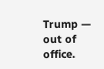Trump — out of office.